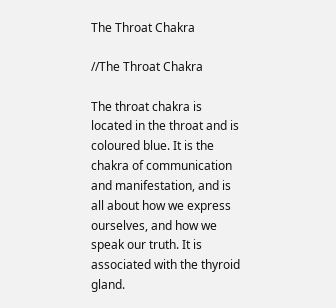The Throat Chakra

//The Throat Chakra

The throat chakra is located in the throat and is coloured blue. It is the chakra of communication and manifestation, and is all about how we express ourselves, and how we speak our truth. It is associated with the thyroid gland.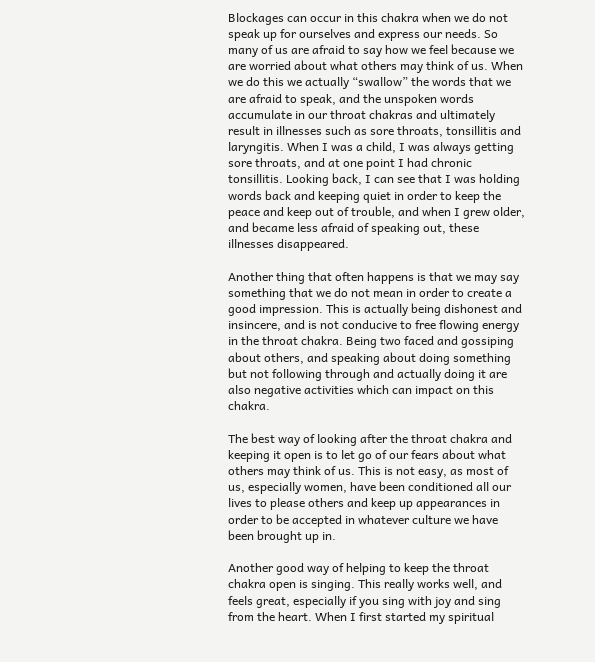Blockages can occur in this chakra when we do not speak up for ourselves and express our needs. So many of us are afraid to say how we feel because we are worried about what others may think of us. When we do this we actually “swallow” the words that we are afraid to speak, and the unspoken words accumulate in our throat chakras and ultimately result in illnesses such as sore throats, tonsillitis and laryngitis. When I was a child, I was always getting sore throats, and at one point I had chronic tonsillitis. Looking back, I can see that I was holding words back and keeping quiet in order to keep the peace and keep out of trouble, and when I grew older, and became less afraid of speaking out, these illnesses disappeared.

Another thing that often happens is that we may say something that we do not mean in order to create a good impression. This is actually being dishonest and insincere, and is not conducive to free flowing energy in the throat chakra. Being two faced and gossiping about others, and speaking about doing something but not following through and actually doing it are also negative activities which can impact on this chakra.

The best way of looking after the throat chakra and keeping it open is to let go of our fears about what others may think of us. This is not easy, as most of us, especially women, have been conditioned all our lives to please others and keep up appearances in order to be accepted in whatever culture we have been brought up in.

Another good way of helping to keep the throat chakra open is singing. This really works well, and feels great, especially if you sing with joy and sing from the heart. When I first started my spiritual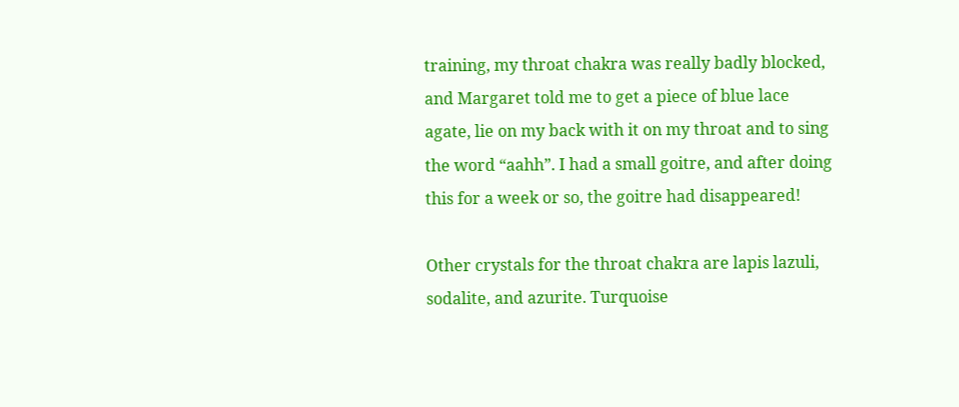training, my throat chakra was really badly blocked, and Margaret told me to get a piece of blue lace agate, lie on my back with it on my throat and to sing the word “aahh”. I had a small goitre, and after doing this for a week or so, the goitre had disappeared!

Other crystals for the throat chakra are lapis lazuli, sodalite, and azurite. Turquoise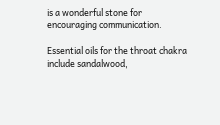is a wonderful stone for encouraging communication.

Essential oils for the throat chakra include sandalwood,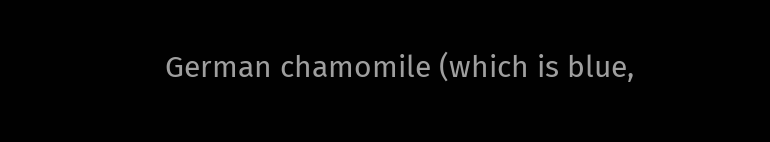German chamomile (which is blue,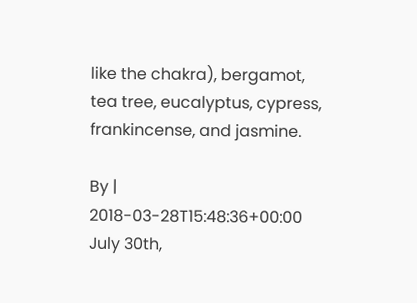like the chakra), bergamot, tea tree, eucalyptus, cypress, frankincense, and jasmine.

By | 2018-03-28T15:48:36+00:00 July 30th,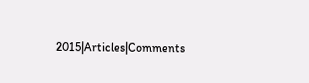2015|Articles|Comments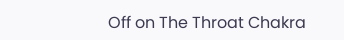Off on The Throat Chakra